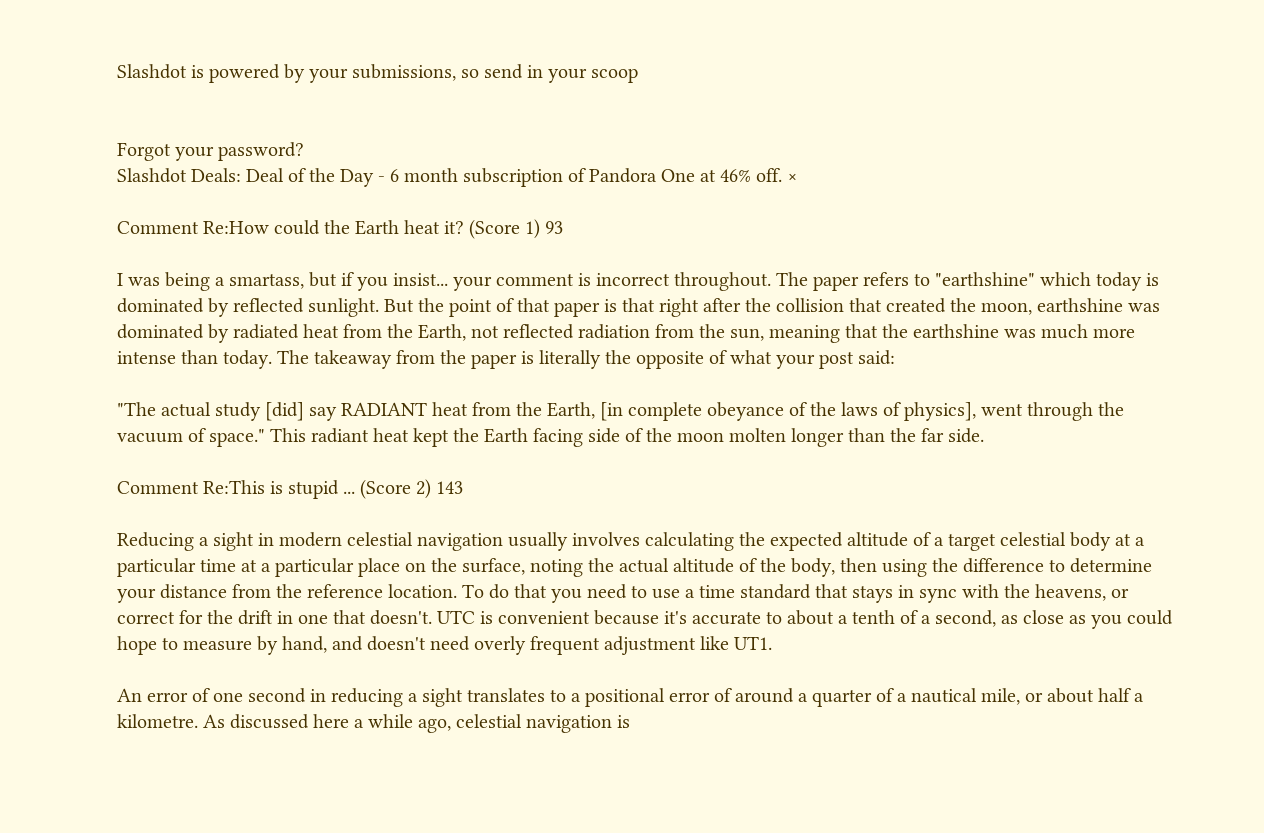Slashdot is powered by your submissions, so send in your scoop


Forgot your password?
Slashdot Deals: Deal of the Day - 6 month subscription of Pandora One at 46% off. ×

Comment Re:How could the Earth heat it? (Score 1) 93

I was being a smartass, but if you insist... your comment is incorrect throughout. The paper refers to "earthshine" which today is dominated by reflected sunlight. But the point of that paper is that right after the collision that created the moon, earthshine was dominated by radiated heat from the Earth, not reflected radiation from the sun, meaning that the earthshine was much more intense than today. The takeaway from the paper is literally the opposite of what your post said:

"The actual study [did] say RADIANT heat from the Earth, [in complete obeyance of the laws of physics], went through the vacuum of space." This radiant heat kept the Earth facing side of the moon molten longer than the far side.

Comment Re:This is stupid ... (Score 2) 143

Reducing a sight in modern celestial navigation usually involves calculating the expected altitude of a target celestial body at a particular time at a particular place on the surface, noting the actual altitude of the body, then using the difference to determine your distance from the reference location. To do that you need to use a time standard that stays in sync with the heavens, or correct for the drift in one that doesn't. UTC is convenient because it's accurate to about a tenth of a second, as close as you could hope to measure by hand, and doesn't need overly frequent adjustment like UT1.

An error of one second in reducing a sight translates to a positional error of around a quarter of a nautical mile, or about half a kilometre. As discussed here a while ago, celestial navigation is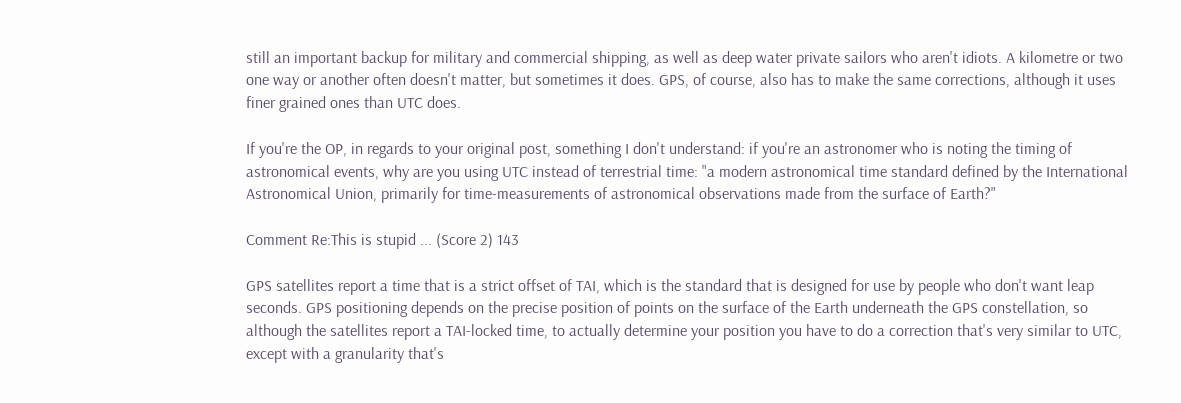still an important backup for military and commercial shipping, as well as deep water private sailors who aren't idiots. A kilometre or two one way or another often doesn't matter, but sometimes it does. GPS, of course, also has to make the same corrections, although it uses finer grained ones than UTC does.

If you're the OP, in regards to your original post, something I don't understand: if you're an astronomer who is noting the timing of astronomical events, why are you using UTC instead of terrestrial time: "a modern astronomical time standard defined by the International Astronomical Union, primarily for time-measurements of astronomical observations made from the surface of Earth?"

Comment Re:This is stupid ... (Score 2) 143

GPS satellites report a time that is a strict offset of TAI, which is the standard that is designed for use by people who don't want leap seconds. GPS positioning depends on the precise position of points on the surface of the Earth underneath the GPS constellation, so although the satellites report a TAI-locked time, to actually determine your position you have to do a correction that's very similar to UTC, except with a granularity that's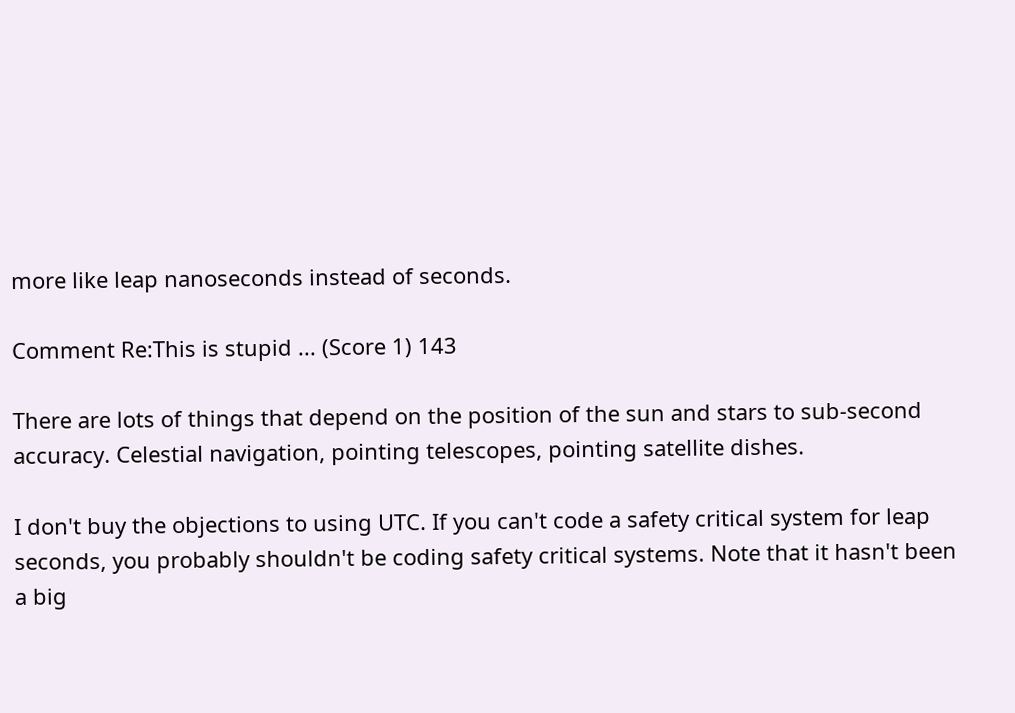more like leap nanoseconds instead of seconds.

Comment Re:This is stupid ... (Score 1) 143

There are lots of things that depend on the position of the sun and stars to sub-second accuracy. Celestial navigation, pointing telescopes, pointing satellite dishes.

I don't buy the objections to using UTC. If you can't code a safety critical system for leap seconds, you probably shouldn't be coding safety critical systems. Note that it hasn't been a big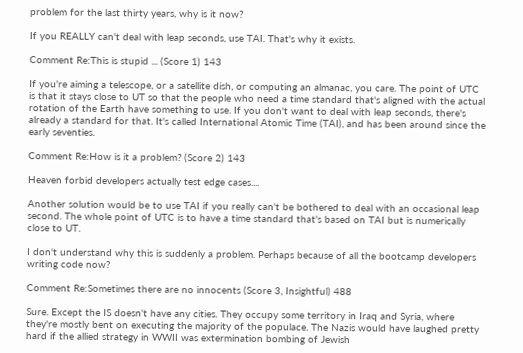problem for the last thirty years, why is it now?

If you REALLY can't deal with leap seconds, use TAI. That's why it exists.

Comment Re:This is stupid ... (Score 1) 143

If you're aiming a telescope, or a satellite dish, or computing an almanac, you care. The point of UTC is that it stays close to UT so that the people who need a time standard that's aligned with the actual rotation of the Earth have something to use. If you don't want to deal with leap seconds, there's already a standard for that. It's called International Atomic Time (TAI), and has been around since the early seventies.

Comment Re:How is it a problem? (Score 2) 143

Heaven forbid developers actually test edge cases....

Another solution would be to use TAI if you really can't be bothered to deal with an occasional leap second. The whole point of UTC is to have a time standard that's based on TAI but is numerically close to UT.

I don't understand why this is suddenly a problem. Perhaps because of all the bootcamp developers writing code now?

Comment Re:Sometimes there are no innocents (Score 3, Insightful) 488

Sure. Except the IS doesn't have any cities. They occupy some territory in Iraq and Syria, where they're mostly bent on executing the majority of the populace. The Nazis would have laughed pretty hard if the allied strategy in WWII was extermination bombing of Jewish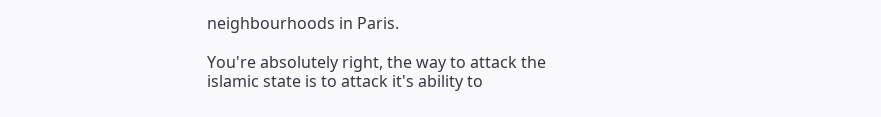neighbourhoods in Paris.

You're absolutely right, the way to attack the islamic state is to attack it's ability to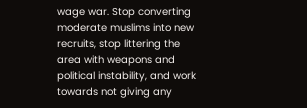wage war. Stop converting moderate muslims into new recruits, stop littering the area with weapons and political instability, and work towards not giving any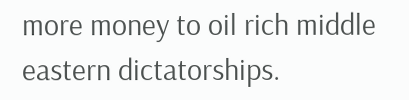more money to oil rich middle eastern dictatorships.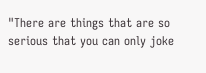"There are things that are so serious that you can only joke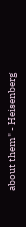about them" - Heisenberg